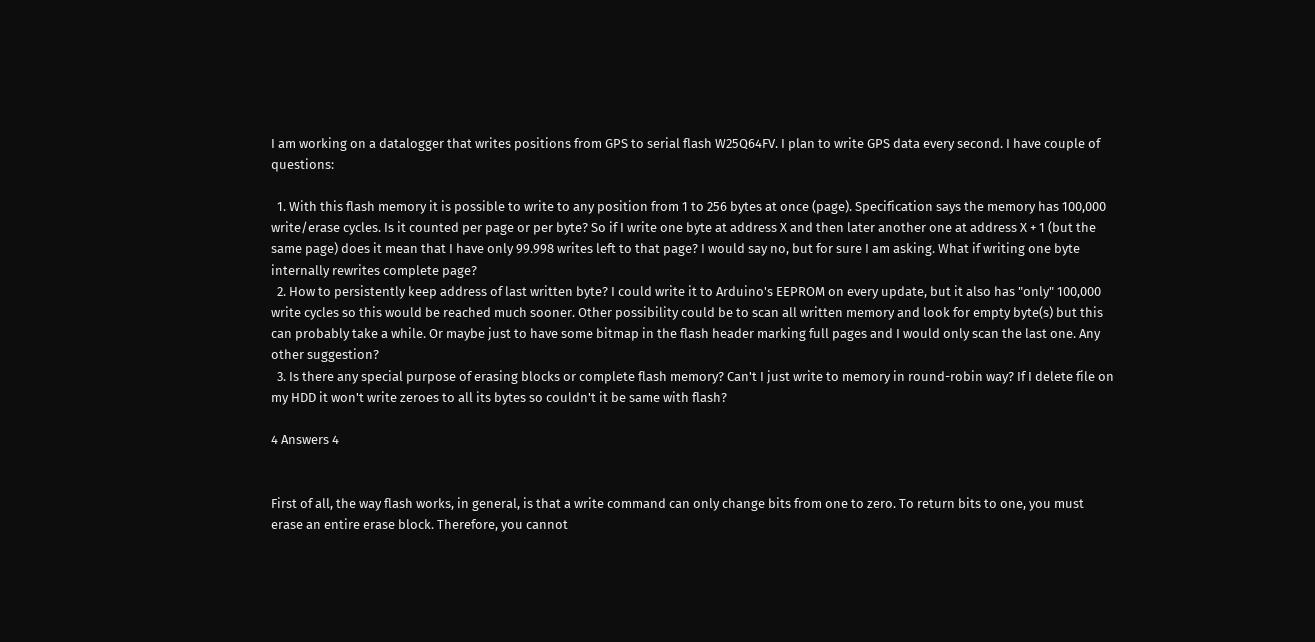I am working on a datalogger that writes positions from GPS to serial flash W25Q64FV. I plan to write GPS data every second. I have couple of questions:

  1. With this flash memory it is possible to write to any position from 1 to 256 bytes at once (page). Specification says the memory has 100,000 write/erase cycles. Is it counted per page or per byte? So if I write one byte at address X and then later another one at address X + 1 (but the same page) does it mean that I have only 99.998 writes left to that page? I would say no, but for sure I am asking. What if writing one byte internally rewrites complete page?
  2. How to persistently keep address of last written byte? I could write it to Arduino's EEPROM on every update, but it also has "only" 100,000 write cycles so this would be reached much sooner. Other possibility could be to scan all written memory and look for empty byte(s) but this can probably take a while. Or maybe just to have some bitmap in the flash header marking full pages and I would only scan the last one. Any other suggestion?
  3. Is there any special purpose of erasing blocks or complete flash memory? Can't I just write to memory in round-robin way? If I delete file on my HDD it won't write zeroes to all its bytes so couldn't it be same with flash?

4 Answers 4


First of all, the way flash works, in general, is that a write command can only change bits from one to zero. To return bits to one, you must erase an entire erase block. Therefore, you cannot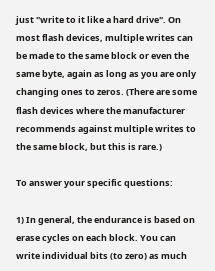just "write to it like a hard drive". On most flash devices, multiple writes can be made to the same block or even the same byte, again as long as you are only changing ones to zeros. (There are some flash devices where the manufacturer recommends against multiple writes to the same block, but this is rare.)

To answer your specific questions:

1) In general, the endurance is based on erase cycles on each block. You can write individual bits (to zero) as much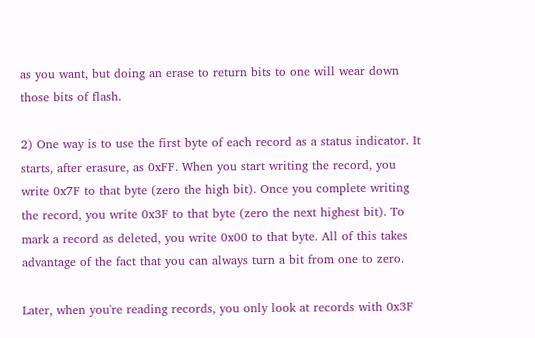as you want, but doing an erase to return bits to one will wear down those bits of flash.

2) One way is to use the first byte of each record as a status indicator. It starts, after erasure, as 0xFF. When you start writing the record, you write 0x7F to that byte (zero the high bit). Once you complete writing the record, you write 0x3F to that byte (zero the next highest bit). To mark a record as deleted, you write 0x00 to that byte. All of this takes advantage of the fact that you can always turn a bit from one to zero.

Later, when you're reading records, you only look at records with 0x3F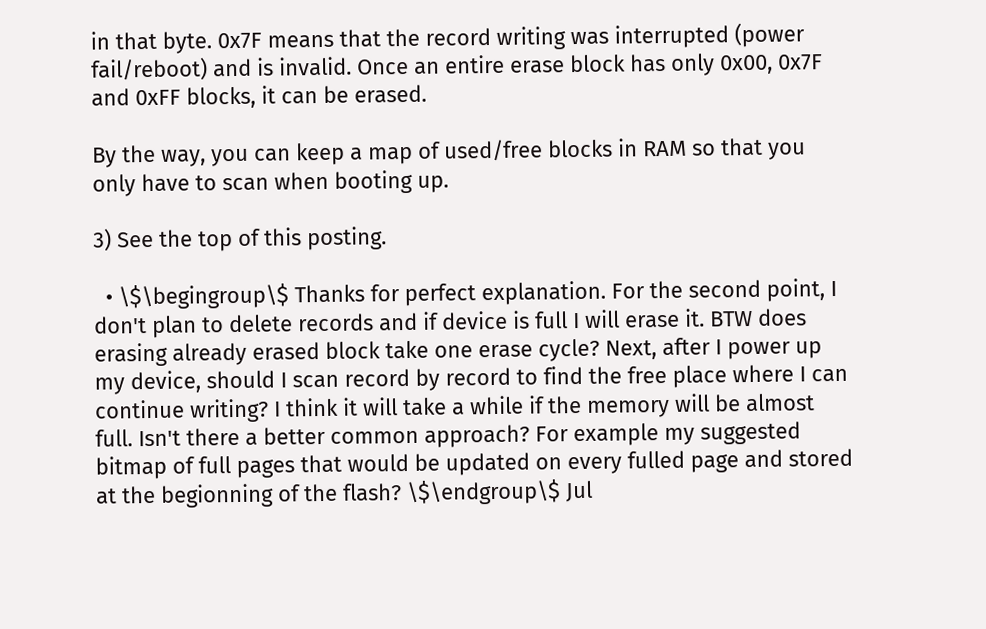in that byte. 0x7F means that the record writing was interrupted (power fail/reboot) and is invalid. Once an entire erase block has only 0x00, 0x7F and 0xFF blocks, it can be erased.

By the way, you can keep a map of used/free blocks in RAM so that you only have to scan when booting up.

3) See the top of this posting.

  • \$\begingroup\$ Thanks for perfect explanation. For the second point, I don't plan to delete records and if device is full I will erase it. BTW does erasing already erased block take one erase cycle? Next, after I power up my device, should I scan record by record to find the free place where I can continue writing? I think it will take a while if the memory will be almost full. Isn't there a better common approach? For example my suggested bitmap of full pages that would be updated on every fulled page and stored at the begionning of the flash? \$\endgroup\$ Jul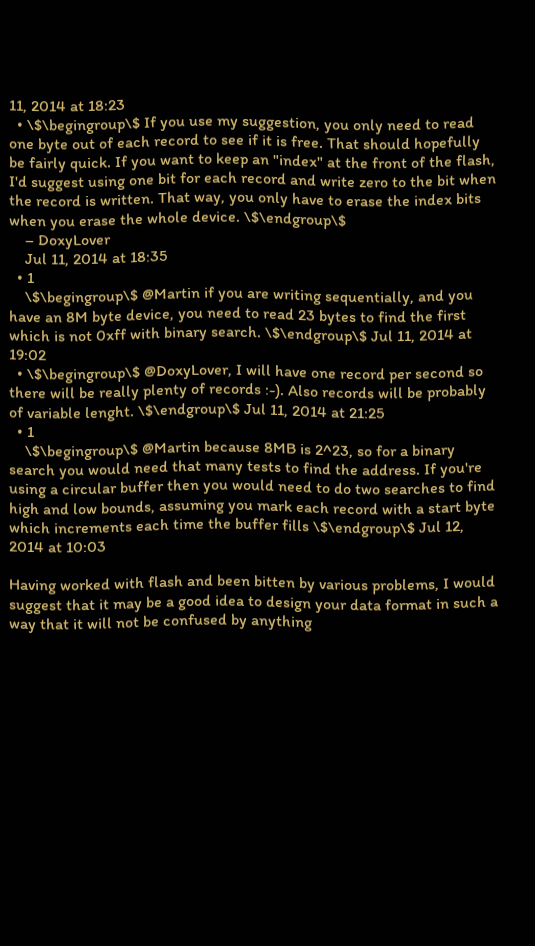11, 2014 at 18:23
  • \$\begingroup\$ If you use my suggestion, you only need to read one byte out of each record to see if it is free. That should hopefully be fairly quick. If you want to keep an "index" at the front of the flash, I'd suggest using one bit for each record and write zero to the bit when the record is written. That way, you only have to erase the index bits when you erase the whole device. \$\endgroup\$
    – DoxyLover
    Jul 11, 2014 at 18:35
  • 1
    \$\begingroup\$ @Martin if you are writing sequentially, and you have an 8M byte device, you need to read 23 bytes to find the first which is not 0xff with binary search. \$\endgroup\$ Jul 11, 2014 at 19:02
  • \$\begingroup\$ @DoxyLover, I will have one record per second so there will be really plenty of records :-). Also records will be probably of variable lenght. \$\endgroup\$ Jul 11, 2014 at 21:25
  • 1
    \$\begingroup\$ @Martin because 8MB is 2^23, so for a binary search you would need that many tests to find the address. If you're using a circular buffer then you would need to do two searches to find high and low bounds, assuming you mark each record with a start byte which increments each time the buffer fills \$\endgroup\$ Jul 12, 2014 at 10:03

Having worked with flash and been bitten by various problems, I would suggest that it may be a good idea to design your data format in such a way that it will not be confused by anything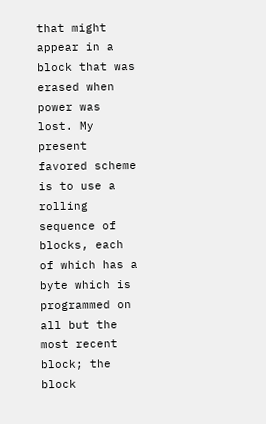that might appear in a block that was erased when power was lost. My present favored scheme is to use a rolling sequence of blocks, each of which has a byte which is programmed on all but the most recent block; the block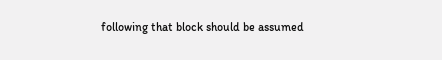following that block should be assumed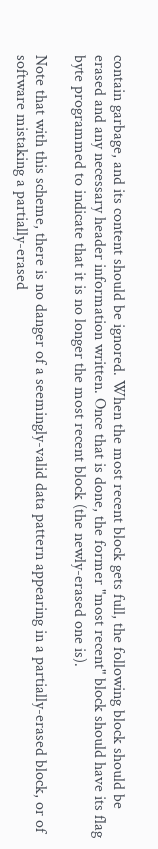contain garbage, and its content should be ignored. When the most recent block gets full, the following block should be erased and any necessary header information written. Once that is done, the former "most recent" block should have its flag byte programmed to indicate that it is no longer the most recent block (the newly-erased one is).

Note that with this scheme, there is no danger of a seemingly-valid data pattern appearing in a partially-erased block, or of software mistaking a partially-erased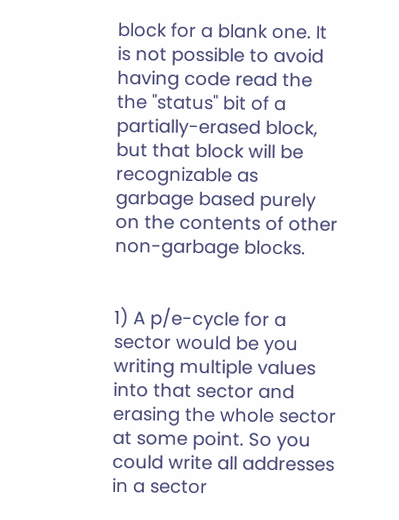block for a blank one. It is not possible to avoid having code read the the "status" bit of a partially-erased block, but that block will be recognizable as garbage based purely on the contents of other non-garbage blocks.


1) A p/e-cycle for a sector would be you writing multiple values into that sector and erasing the whole sector at some point. So you could write all addresses in a sector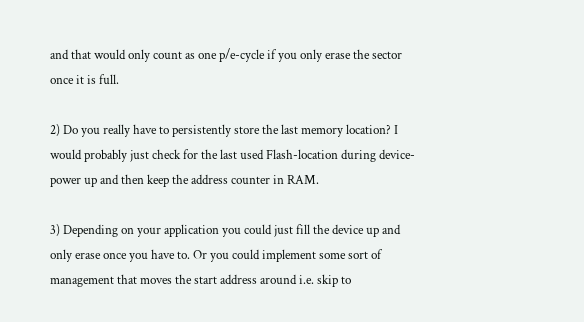and that would only count as one p/e-cycle if you only erase the sector once it is full.

2) Do you really have to persistently store the last memory location? I would probably just check for the last used Flash-location during device-power up and then keep the address counter in RAM.

3) Depending on your application you could just fill the device up and only erase once you have to. Or you could implement some sort of management that moves the start address around i.e. skip to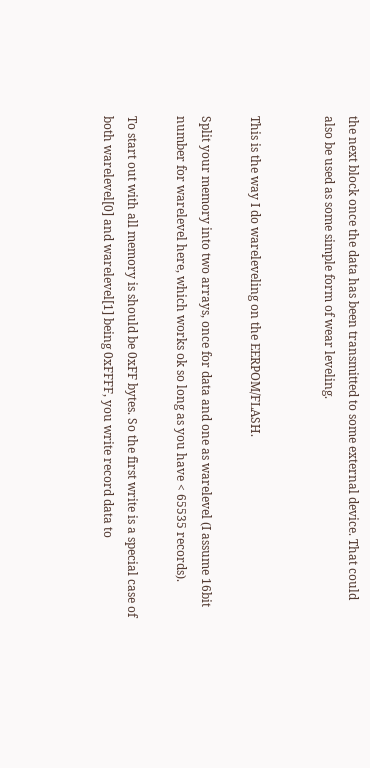the next block once the data has been transmitted to some external device. That could also be used as some simple form of wear leveling.


This is the way I do wareleveling on the EERPOM/FLASH.

Split your memory into two arrays, once for data and one as warelevel (I assume 16bit number for warelevel here, which works ok so long as you have < 65535 records).

To start out with all memory is should be 0xFF bytes. So the first write is a special case of both warelevel[0] and warelevel[1] being 0xFFFF, you write record data to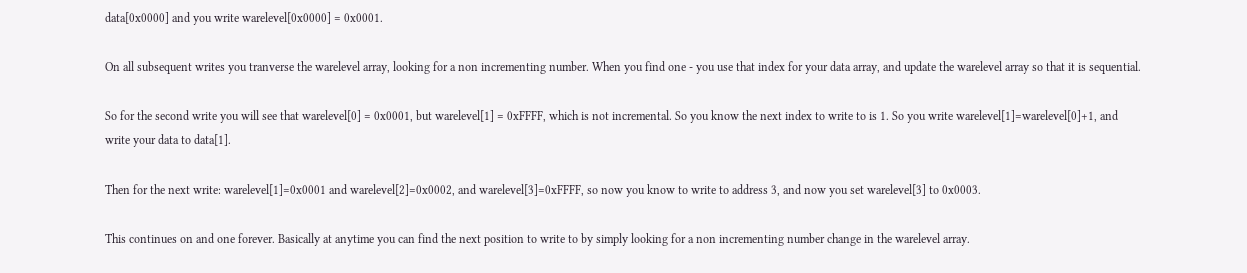data[0x0000] and you write warelevel[0x0000] = 0x0001.

On all subsequent writes you tranverse the warelevel array, looking for a non incrementing number. When you find one - you use that index for your data array, and update the warelevel array so that it is sequential.

So for the second write you will see that warelevel[0] = 0x0001, but warelevel[1] = 0xFFFF, which is not incremental. So you know the next index to write to is 1. So you write warelevel[1]=warelevel[0]+1, and write your data to data[1].

Then for the next write: warelevel[1]=0x0001 and warelevel[2]=0x0002, and warelevel[3]=0xFFFF, so now you know to write to address 3, and now you set warelevel[3] to 0x0003.

This continues on and one forever. Basically at anytime you can find the next position to write to by simply looking for a non incrementing number change in the warelevel array.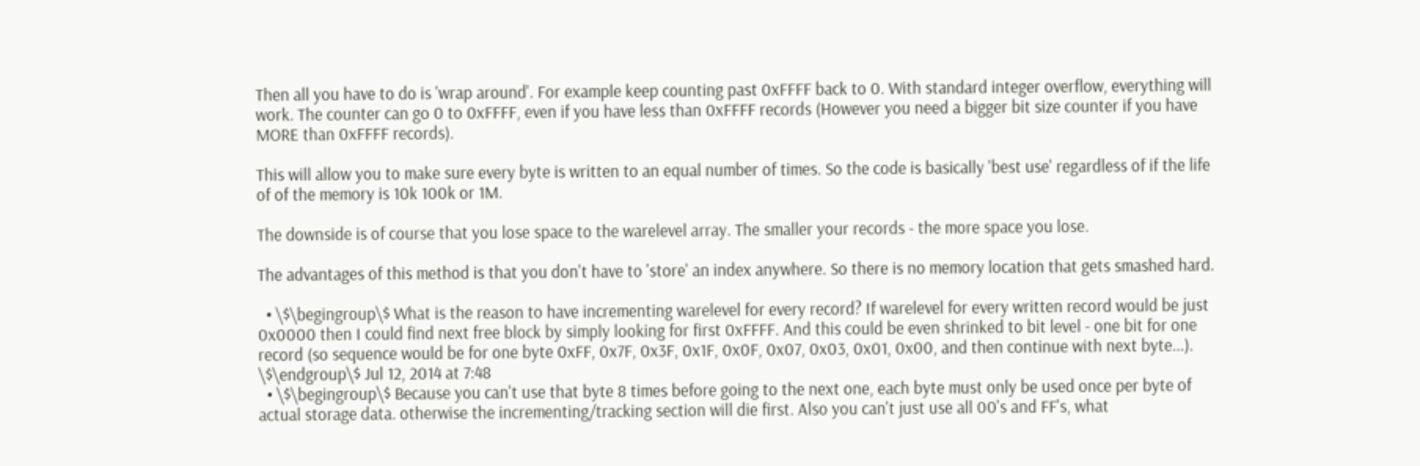Then all you have to do is 'wrap around'. For example keep counting past 0xFFFF back to 0. With standard integer overflow, everything will work. The counter can go 0 to 0xFFFF, even if you have less than 0xFFFF records (However you need a bigger bit size counter if you have MORE than 0xFFFF records).

This will allow you to make sure every byte is written to an equal number of times. So the code is basically 'best use' regardless of if the life of of the memory is 10k 100k or 1M.

The downside is of course that you lose space to the warelevel array. The smaller your records - the more space you lose.

The advantages of this method is that you don't have to 'store' an index anywhere. So there is no memory location that gets smashed hard.

  • \$\begingroup\$ What is the reason to have incrementing warelevel for every record? If warelevel for every written record would be just 0x0000 then I could find next free block by simply looking for first 0xFFFF. And this could be even shrinked to bit level - one bit for one record (so sequence would be for one byte 0xFF, 0x7F, 0x3F, 0x1F, 0x0F, 0x07, 0x03, 0x01, 0x00, and then continue with next byte...). \$\endgroup\$ Jul 12, 2014 at 7:48
  • \$\begingroup\$ Because you can't use that byte 8 times before going to the next one, each byte must only be used once per byte of actual storage data. otherwise the incrementing/tracking section will die first. Also you can't just use all 00's and FF's, what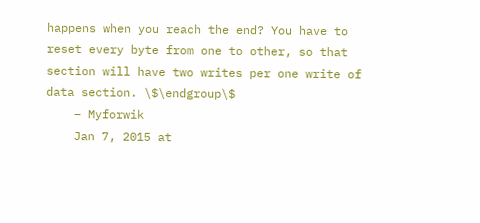happens when you reach the end? You have to reset every byte from one to other, so that section will have two writes per one write of data section. \$\endgroup\$
    – Myforwik
    Jan 7, 2015 at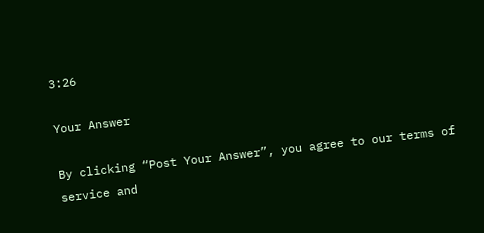3:26

Your Answer

By clicking “Post Your Answer”, you agree to our terms of service and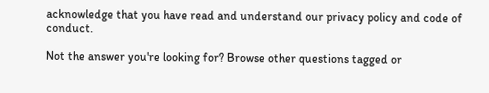acknowledge that you have read and understand our privacy policy and code of conduct.

Not the answer you're looking for? Browse other questions tagged or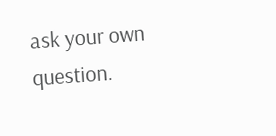ask your own question.